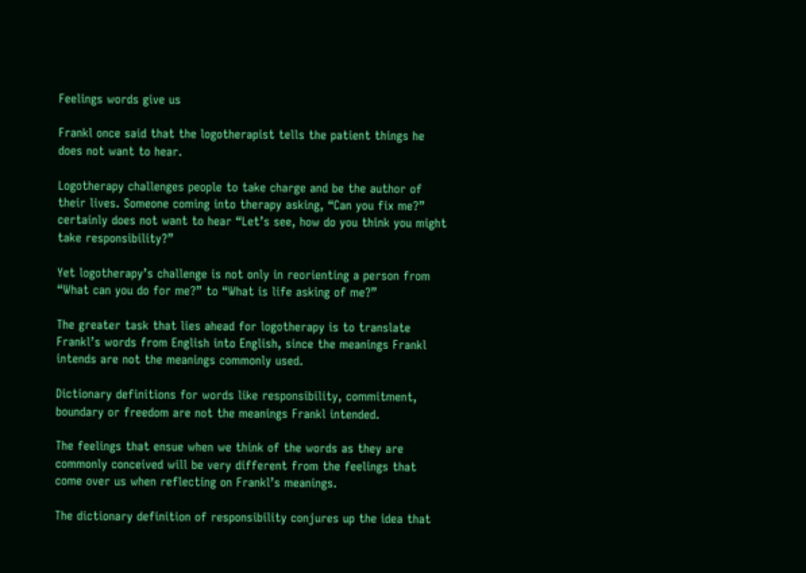Feelings words give us

Frankl once said that the logotherapist tells the patient things he does not want to hear.

Logotherapy challenges people to take charge and be the author of their lives. Someone coming into therapy asking, “Can you fix me?” certainly does not want to hear “Let’s see, how do you think you might take responsibility?”

Yet logotherapy’s challenge is not only in reorienting a person from “What can you do for me?” to “What is life asking of me?”

The greater task that lies ahead for logotherapy is to translate Frankl’s words from English into English, since the meanings Frankl intends are not the meanings commonly used.

Dictionary definitions for words like responsibility, commitment, boundary or freedom are not the meanings Frankl intended.

The feelings that ensue when we think of the words as they are commonly conceived will be very different from the feelings that come over us when reflecting on Frankl’s meanings.

The dictionary definition of responsibility conjures up the idea that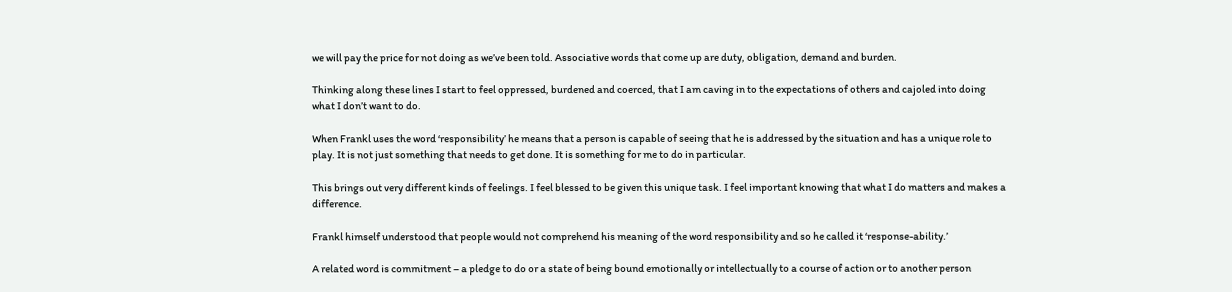we will pay the price for not doing as we’ve been told. Associative words that come up are duty, obligation, demand and burden.

Thinking along these lines I start to feel oppressed, burdened and coerced, that I am caving in to the expectations of others and cajoled into doing what I don’t want to do.

When Frankl uses the word ‘responsibility’ he means that a person is capable of seeing that he is addressed by the situation and has a unique role to play. It is not just something that needs to get done. It is something for me to do in particular.

This brings out very different kinds of feelings. I feel blessed to be given this unique task. I feel important knowing that what I do matters and makes a difference.

Frankl himself understood that people would not comprehend his meaning of the word responsibility and so he called it ‘response-ability.’

A related word is commitment – a pledge to do or a state of being bound emotionally or intellectually to a course of action or to another person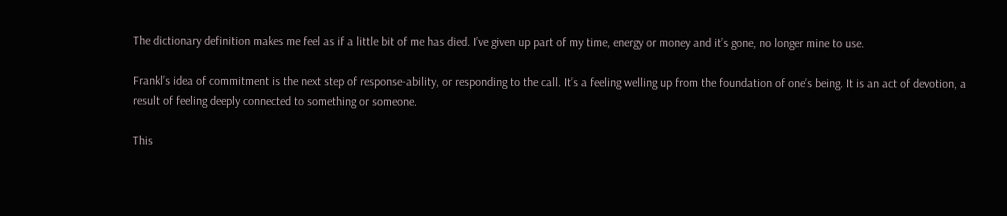The dictionary definition makes me feel as if a little bit of me has died. I’ve given up part of my time, energy or money and it’s gone, no longer mine to use.

Frankl’s idea of commitment is the next step of response-ability, or responding to the call. It’s a feeling welling up from the foundation of one’s being. It is an act of devotion, a result of feeling deeply connected to something or someone.

This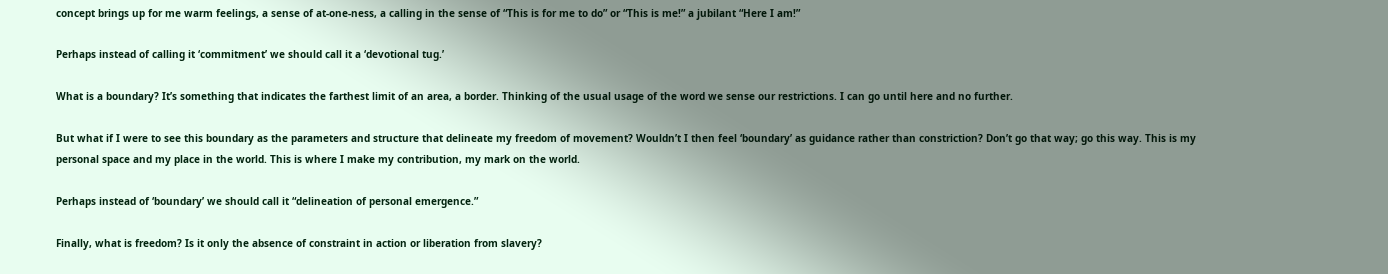concept brings up for me warm feelings, a sense of at-one-ness, a calling in the sense of “This is for me to do” or “This is me!” a jubilant “Here I am!”

Perhaps instead of calling it ‘commitment’ we should call it a ‘devotional tug.’

What is a boundary? It’s something that indicates the farthest limit of an area, a border. Thinking of the usual usage of the word we sense our restrictions. I can go until here and no further.

But what if I were to see this boundary as the parameters and structure that delineate my freedom of movement? Wouldn’t I then feel ‘boundary’ as guidance rather than constriction? Don’t go that way; go this way. This is my personal space and my place in the world. This is where I make my contribution, my mark on the world.

Perhaps instead of ‘boundary’ we should call it “delineation of personal emergence.”

Finally, what is freedom? Is it only the absence of constraint in action or liberation from slavery?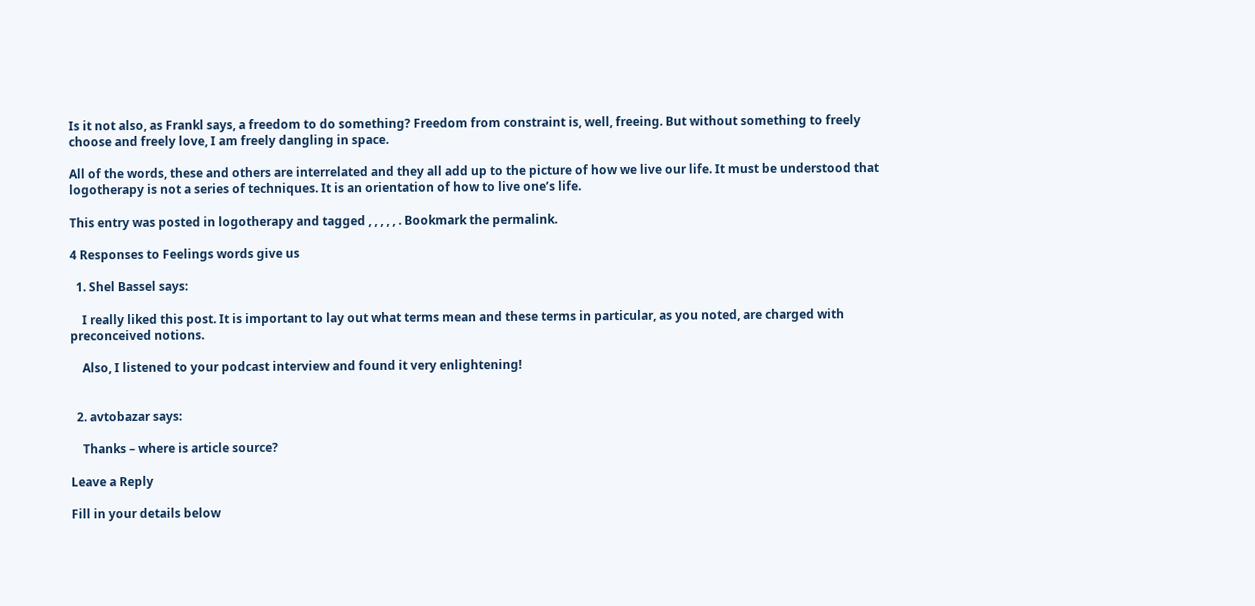Is it not also, as Frankl says, a freedom to do something? Freedom from constraint is, well, freeing. But without something to freely choose and freely love, I am freely dangling in space.

All of the words, these and others are interrelated and they all add up to the picture of how we live our life. It must be understood that logotherapy is not a series of techniques. It is an orientation of how to live one’s life.

This entry was posted in logotherapy and tagged , , , , , . Bookmark the permalink.

4 Responses to Feelings words give us

  1. Shel Bassel says:

    I really liked this post. It is important to lay out what terms mean and these terms in particular, as you noted, are charged with preconceived notions.

    Also, I listened to your podcast interview and found it very enlightening!


  2. avtobazar says:

    Thanks – where is article source?

Leave a Reply

Fill in your details below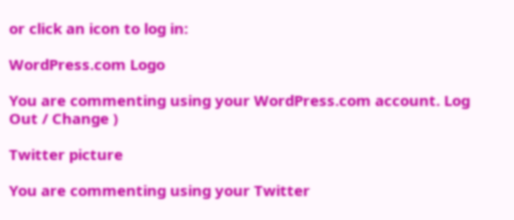or click an icon to log in:

WordPress.com Logo

You are commenting using your WordPress.com account. Log Out / Change )

Twitter picture

You are commenting using your Twitter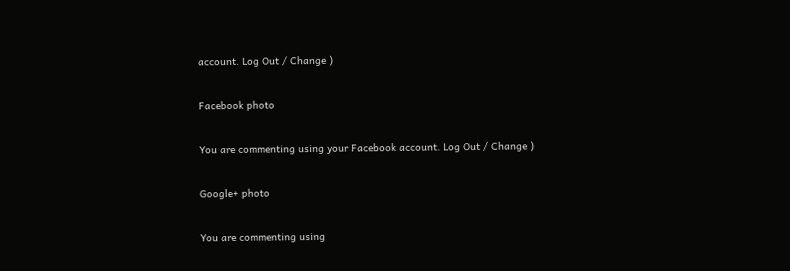account. Log Out / Change )

Facebook photo

You are commenting using your Facebook account. Log Out / Change )

Google+ photo

You are commenting using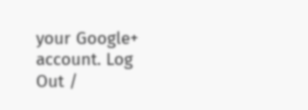your Google+ account. Log Out /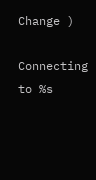Change )

Connecting to %s